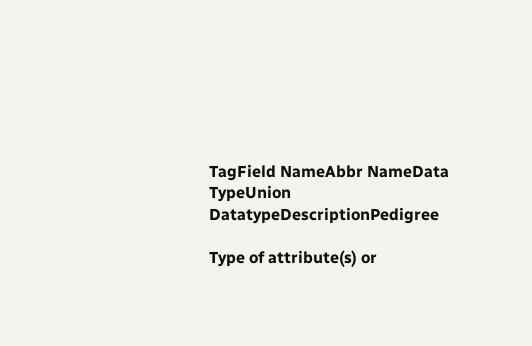TagField NameAbbr NameData TypeUnion DatatypeDescriptionPedigree

Type of attribute(s) or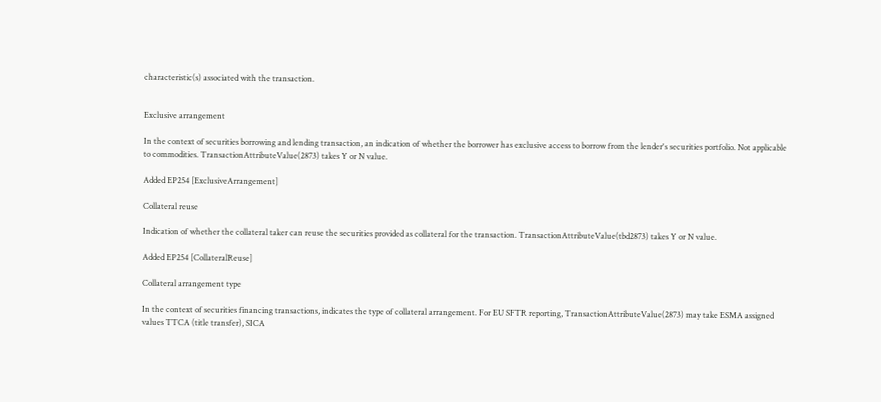characteristic(s) associated with the transaction.


Exclusive arrangement

In the context of securities borrowing and lending transaction, an indication of whether the borrower has exclusive access to borrow from the lender's securities portfolio. Not applicable to commodities. TransactionAttributeValue(2873) takes Y or N value.

Added EP254 [ExclusiveArrangement]

Collateral reuse

Indication of whether the collateral taker can reuse the securities provided as collateral for the transaction. TransactionAttributeValue(tbd2873) takes Y or N value.

Added EP254 [CollateralReuse]

Collateral arrangement type

In the context of securities financing transactions, indicates the type of collateral arrangement. For EU SFTR reporting, TransactionAttributeValue(2873) may take ESMA assigned values TTCA (title transfer), SICA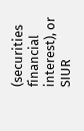(securities financial interest), or SIUR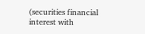(securities financial interest with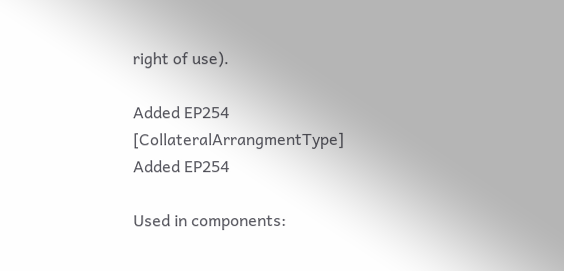right of use).

Added EP254 [CollateralArrangmentType]
Added EP254

Used in components: